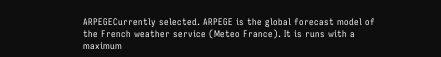ARPEGECurrently selected. ARPEGE is the global forecast model of the French weather service (Meteo France). It is runs with a maximum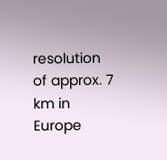resolution of approx. 7 km in Europe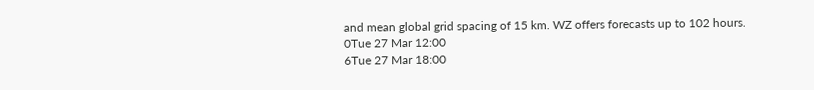and mean global grid spacing of 15 km. WZ offers forecasts up to 102 hours.
0Tue 27 Mar 12:00
6Tue 27 Mar 18:00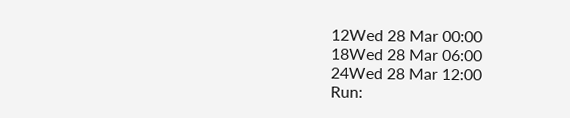12Wed 28 Mar 00:00
18Wed 28 Mar 06:00
24Wed 28 Mar 12:00
Run: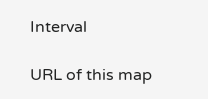Interval

URL of this map